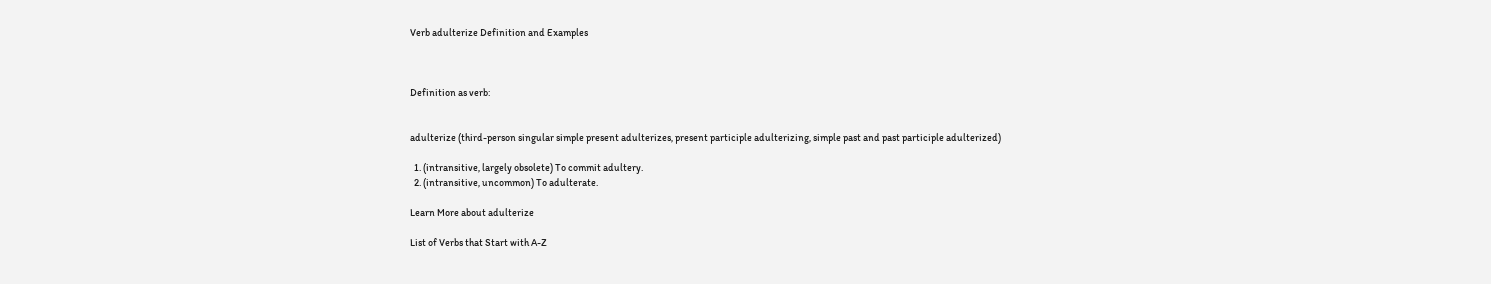Verb adulterize Definition and Examples



Definition as verb:


adulterize (third-person singular simple present adulterizes, present participle adulterizing, simple past and past participle adulterized)

  1. (intransitive, largely obsolete) To commit adultery.
  2. (intransitive, uncommon) To adulterate.

Learn More about adulterize

List of Verbs that Start with A-Z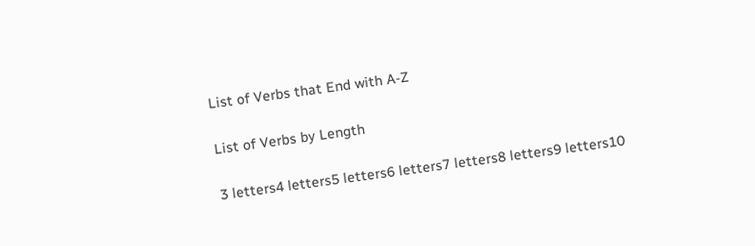List of Verbs that End with A-Z

List of Verbs by Length

3 letters4 letters5 letters6 letters7 letters8 letters9 letters10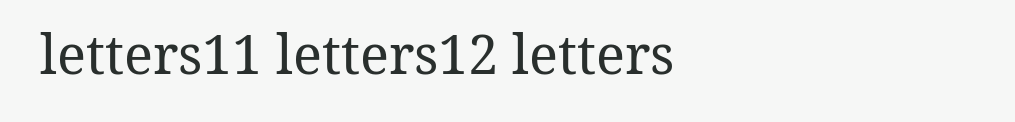letters11 letters12 letters